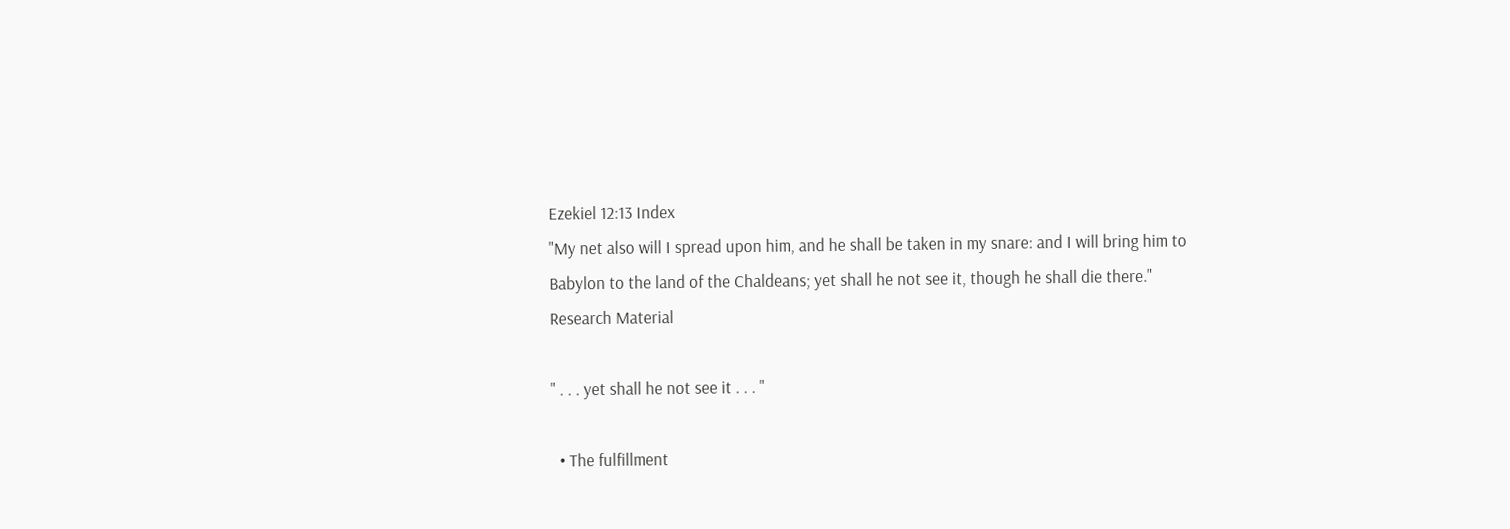Ezekiel 12:13 Index
"My net also will I spread upon him, and he shall be taken in my snare: and I will bring him to Babylon to the land of the Chaldeans; yet shall he not see it, though he shall die there."
Research Material

" . . . yet shall he not see it . . . "

  • The fulfillment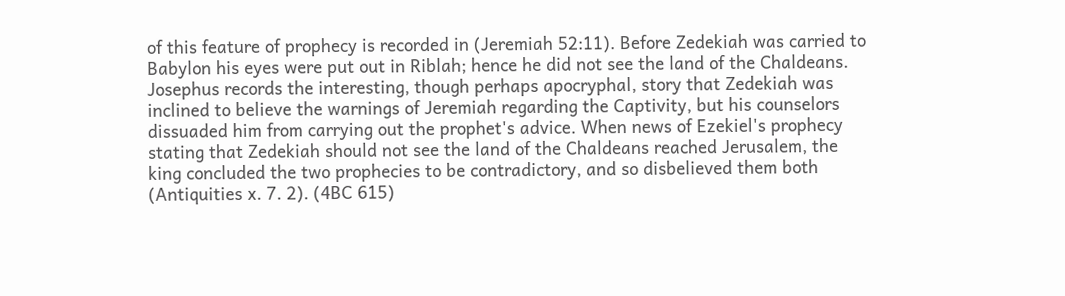of this feature of prophecy is recorded in (Jeremiah 52:11). Before Zedekiah was carried to Babylon his eyes were put out in Riblah; hence he did not see the land of the Chaldeans. Josephus records the interesting, though perhaps apocryphal, story that Zedekiah was inclined to believe the warnings of Jeremiah regarding the Captivity, but his counselors dissuaded him from carrying out the prophet's advice. When news of Ezekiel's prophecy stating that Zedekiah should not see the land of the Chaldeans reached Jerusalem, the king concluded the two prophecies to be contradictory, and so disbelieved them both (Antiquities x. 7. 2). (4BC 615)